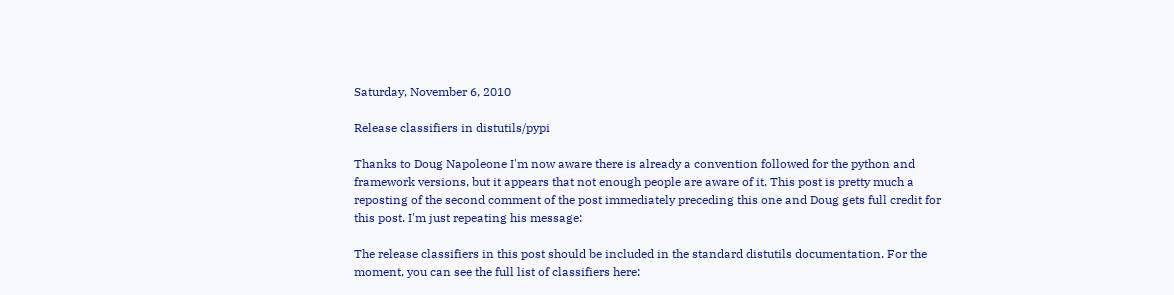Saturday, November 6, 2010

Release classifiers in distutils/pypi

Thanks to Doug Napoleone I'm now aware there is already a convention followed for the python and framework versions, but it appears that not enough people are aware of it. This post is pretty much a reposting of the second comment of the post immediately preceding this one and Doug gets full credit for this post. I'm just repeating his message:

The release classifiers in this post should be included in the standard distutils documentation. For the moment, you can see the full list of classifiers here: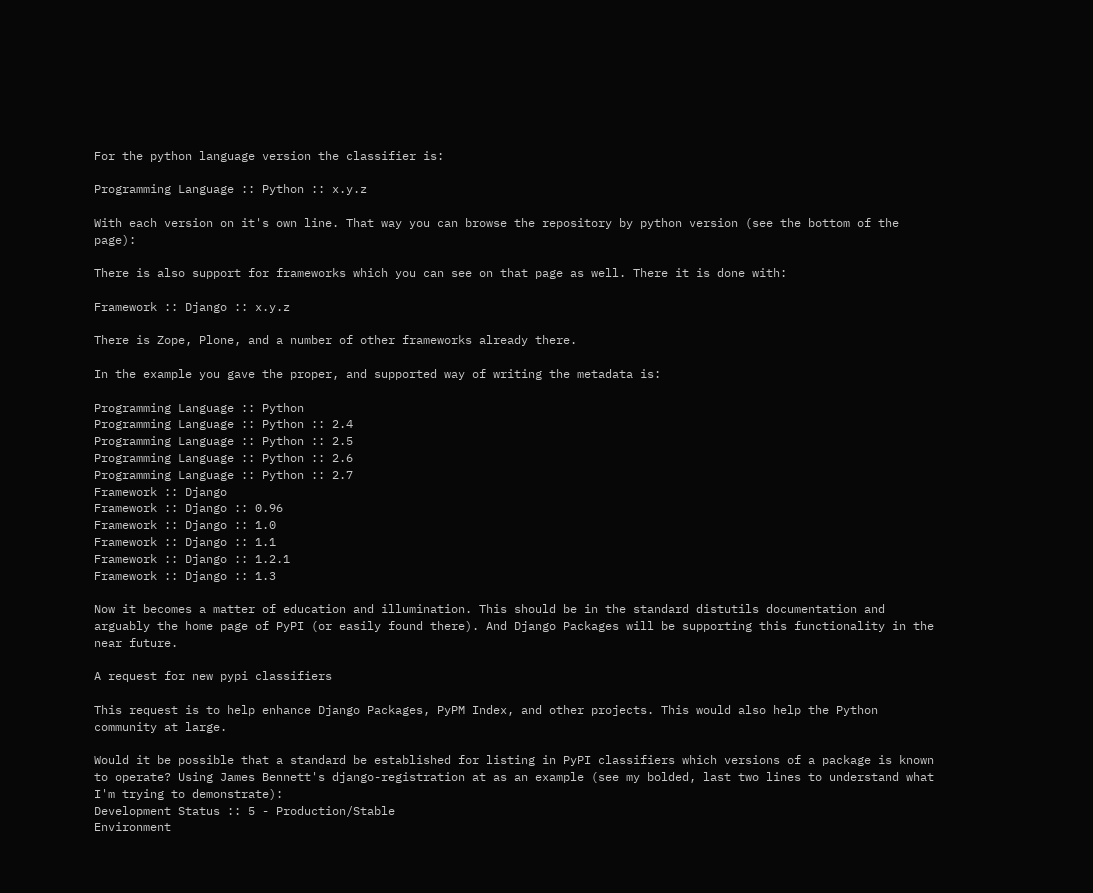For the python language version the classifier is:

Programming Language :: Python :: x.y.z

With each version on it's own line. That way you can browse the repository by python version (see the bottom of the page):

There is also support for frameworks which you can see on that page as well. There it is done with:

Framework :: Django :: x.y.z

There is Zope, Plone, and a number of other frameworks already there.

In the example you gave the proper, and supported way of writing the metadata is:

Programming Language :: Python
Programming Language :: Python :: 2.4
Programming Language :: Python :: 2.5
Programming Language :: Python :: 2.6
Programming Language :: Python :: 2.7
Framework :: Django
Framework :: Django :: 0.96
Framework :: Django :: 1.0
Framework :: Django :: 1.1
Framework :: Django :: 1.2.1
Framework :: Django :: 1.3

Now it becomes a matter of education and illumination. This should be in the standard distutils documentation and arguably the home page of PyPI (or easily found there). And Django Packages will be supporting this functionality in the near future.

A request for new pypi classifiers

This request is to help enhance Django Packages, PyPM Index, and other projects. This would also help the Python community at large.

Would it be possible that a standard be established for listing in PyPI classifiers which versions of a package is known to operate? Using James Bennett's django-registration at as an example (see my bolded, last two lines to understand what I'm trying to demonstrate):
Development Status :: 5 - Production/Stable
Environment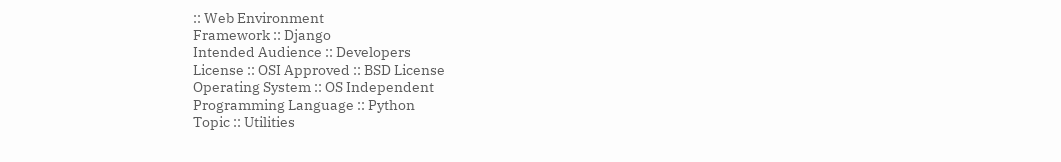:: Web Environment
Framework :: Django
Intended Audience :: Developers
License :: OSI Approved :: BSD License
Operating System :: OS Independent
Programming Language :: Python
Topic :: Utilities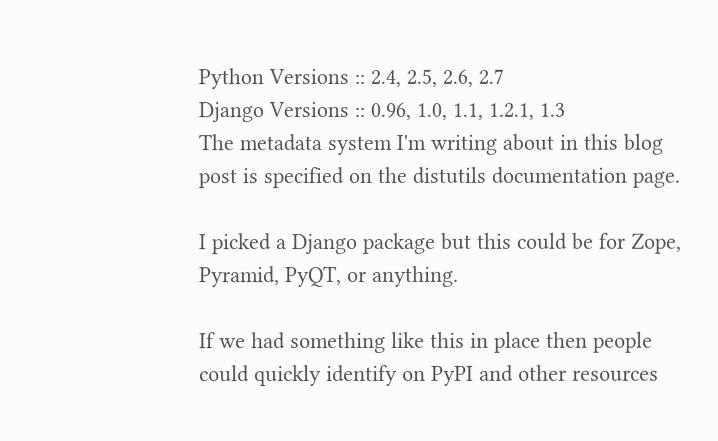Python Versions :: 2.4, 2.5, 2.6, 2.7
Django Versions :: 0.96, 1.0, 1.1, 1.2.1, 1.3
The metadata system I'm writing about in this blog post is specified on the distutils documentation page.

I picked a Django package but this could be for Zope, Pyramid, PyQT, or anything.

If we had something like this in place then people could quickly identify on PyPI and other resources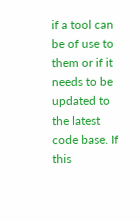if a tool can be of use to them or if it needs to be updated to the latest code base. If this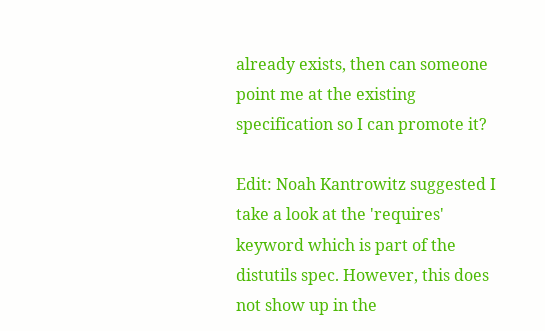already exists, then can someone point me at the existing specification so I can promote it?

Edit: Noah Kantrowitz suggested I take a look at the 'requires' keyword which is part of the distutils spec. However, this does not show up in the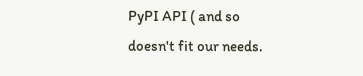PyPI API ( and so doesn't fit our needs.